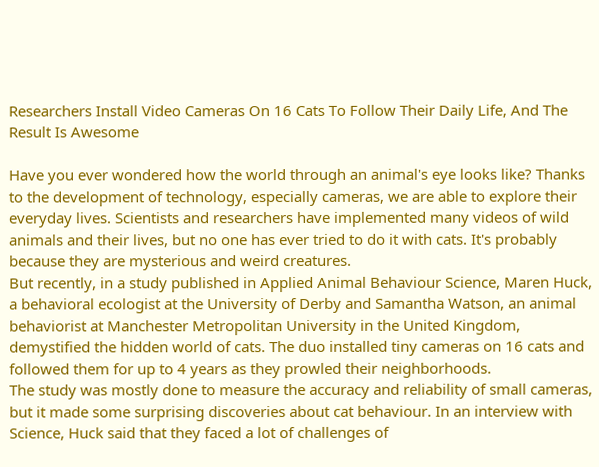Researchers Install Video Cameras On 16 Cats To Follow Their Daily Life, And The Result Is Awesome

Have you ever wondered how the world through an animal's eye looks like? Thanks to the development of technology, especially cameras, we are able to explore their everyday lives. Scientists and researchers have implemented many videos of wild animals and their lives, but no one has ever tried to do it with cats. It's probably because they are mysterious and weird creatures.
But recently, in a study published in Applied Animal Behaviour Science, Maren Huck, a behavioral ecologist at the University of Derby and Samantha Watson, an animal behaviorist at Manchester Metropolitan University in the United Kingdom, demystified the hidden world of cats. The duo installed tiny cameras on 16 cats and followed them for up to 4 years as they prowled their neighborhoods.
The study was mostly done to measure the accuracy and reliability of small cameras, but it made some surprising discoveries about cat behaviour. In an interview with Science, Huck said that they faced a lot of challenges of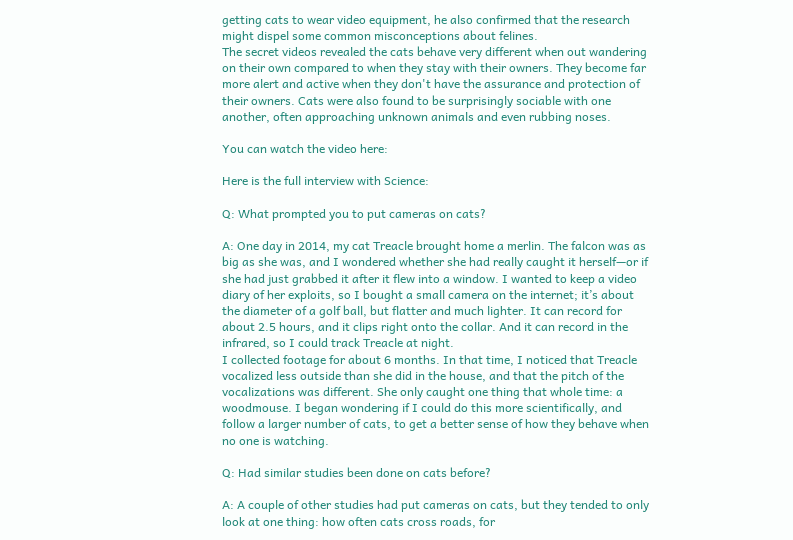getting cats to wear video equipment, he also confirmed that the research might dispel some common misconceptions about felines.
The secret videos revealed the cats behave very different when out wandering on their own compared to when they stay with their owners. They become far more alert and active when they don't have the assurance and protection of their owners. Cats were also found to be surprisingly sociable with one another, often approaching unknown animals and even rubbing noses.

You can watch the video here:

Here is the full interview with Science:

Q: What prompted you to put cameras on cats?

A: One day in 2014, my cat Treacle brought home a merlin. The falcon was as big as she was, and I wondered whether she had really caught it herself—or if she had just grabbed it after it flew into a window. I wanted to keep a video diary of her exploits, so I bought a small camera on the internet; it’s about the diameter of a golf ball, but flatter and much lighter. It can record for about 2.5 hours, and it clips right onto the collar. And it can record in the infrared, so I could track Treacle at night.
I collected footage for about 6 months. In that time, I noticed that Treacle vocalized less outside than she did in the house, and that the pitch of the vocalizations was different. She only caught one thing that whole time: a woodmouse. I began wondering if I could do this more scientifically, and follow a larger number of cats, to get a better sense of how they behave when no one is watching.

Q: Had similar studies been done on cats before?

A: A couple of other studies had put cameras on cats, but they tended to only look at one thing: how often cats cross roads, for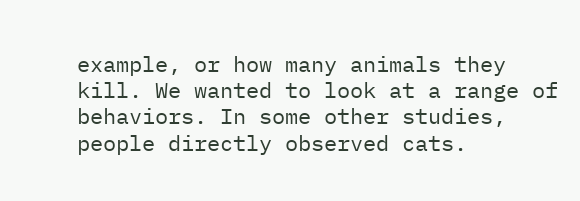example, or how many animals they kill. We wanted to look at a range of behaviors. In some other studies, people directly observed cats.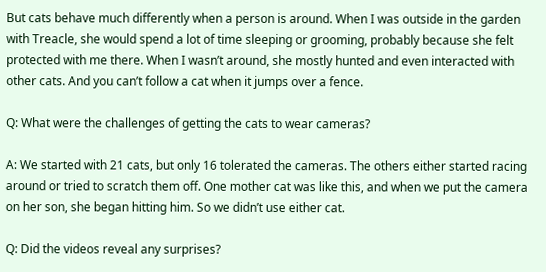But cats behave much differently when a person is around. When I was outside in the garden with Treacle, she would spend a lot of time sleeping or grooming, probably because she felt protected with me there. When I wasn’t around, she mostly hunted and even interacted with other cats. And you can’t follow a cat when it jumps over a fence.

Q: What were the challenges of getting the cats to wear cameras?

A: We started with 21 cats, but only 16 tolerated the cameras. The others either started racing around or tried to scratch them off. One mother cat was like this, and when we put the camera on her son, she began hitting him. So we didn’t use either cat.

Q: Did the videos reveal any surprises?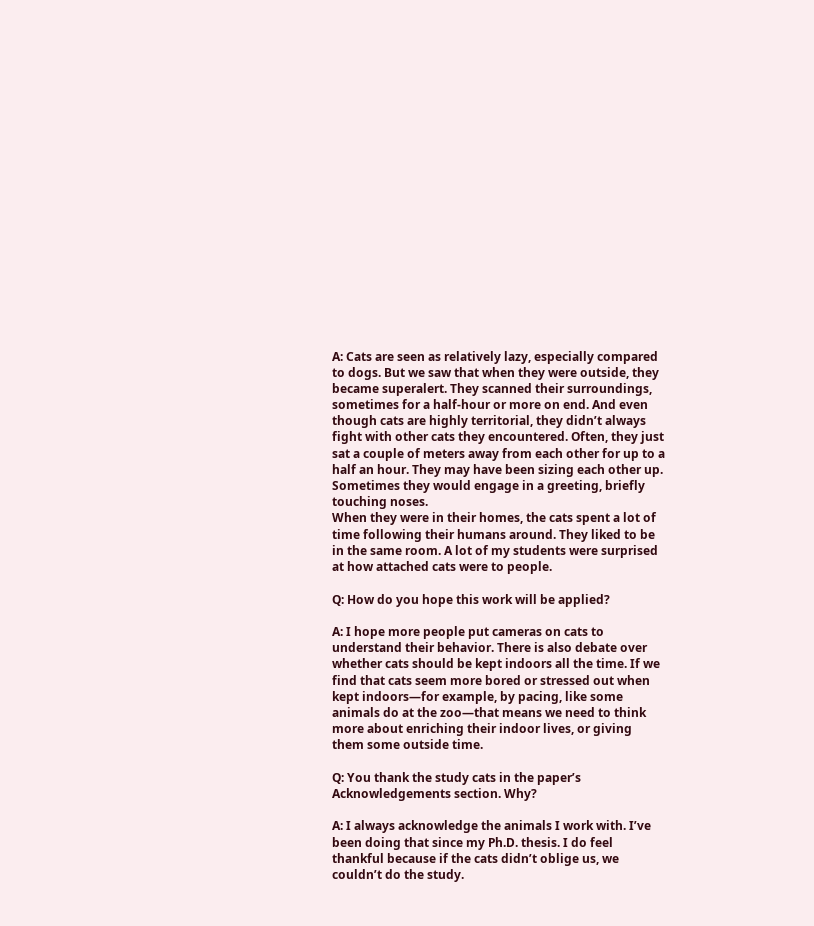A: Cats are seen as relatively lazy, especially compared to dogs. But we saw that when they were outside, they became superalert. They scanned their surroundings, sometimes for a half-hour or more on end. And even though cats are highly territorial, they didn’t always fight with other cats they encountered. Often, they just sat a couple of meters away from each other for up to a half an hour. They may have been sizing each other up. Sometimes they would engage in a greeting, briefly touching noses.
When they were in their homes, the cats spent a lot of time following their humans around. They liked to be in the same room. A lot of my students were surprised at how attached cats were to people.

Q: How do you hope this work will be applied?

A: I hope more people put cameras on cats to understand their behavior. There is also debate over whether cats should be kept indoors all the time. If we find that cats seem more bored or stressed out when kept indoors—for example, by pacing, like some animals do at the zoo—that means we need to think more about enriching their indoor lives, or giving them some outside time.

Q: You thank the study cats in the paper’s Acknowledgements section. Why?

A: I always acknowledge the animals I work with. I’ve been doing that since my Ph.D. thesis. I do feel thankful because if the cats didn’t oblige us, we couldn’t do the study.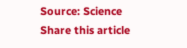Source: Science
Share this article